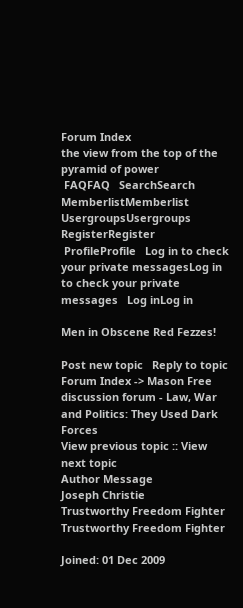Forum Index
the view from the top of the pyramid of power
 FAQFAQ   SearchSearch   MemberlistMemberlist   UsergroupsUsergroups   RegisterRegister
 ProfileProfile   Log in to check your private messagesLog in to check your private messages   Log inLog in

Men in Obscene Red Fezzes!

Post new topic   Reply to topic Forum Index -> Mason Free discussion forum - Law, War and Politics: They Used Dark Forces
View previous topic :: View next topic
Author Message
Joseph Christie
Trustworthy Freedom Fighter
Trustworthy Freedom Fighter

Joined: 01 Dec 2009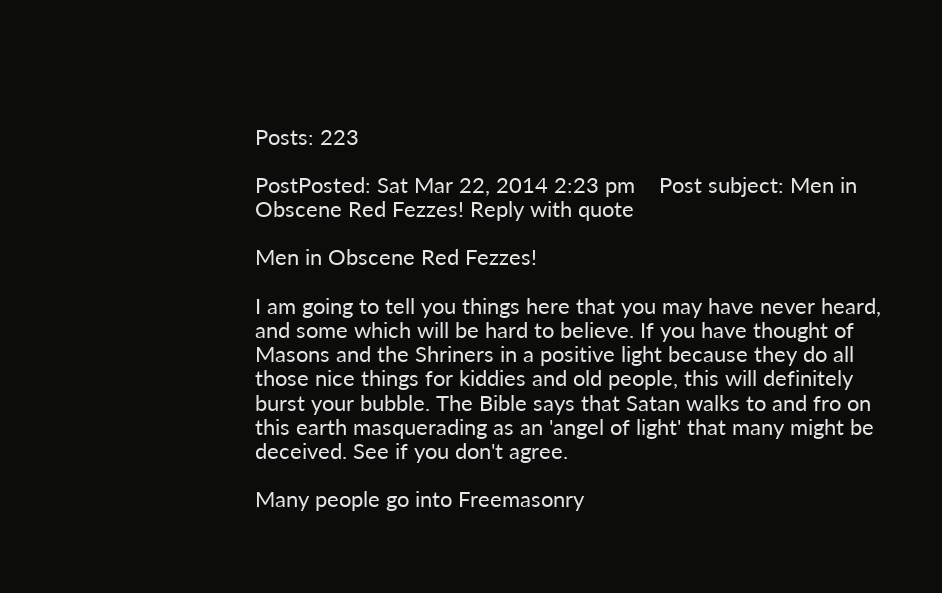Posts: 223

PostPosted: Sat Mar 22, 2014 2:23 pm    Post subject: Men in Obscene Red Fezzes! Reply with quote

Men in Obscene Red Fezzes!

I am going to tell you things here that you may have never heard, and some which will be hard to believe. If you have thought of Masons and the Shriners in a positive light because they do all those nice things for kiddies and old people, this will definitely burst your bubble. The Bible says that Satan walks to and fro on this earth masquerading as an 'angel of light' that many might be deceived. See if you don't agree.

Many people go into Freemasonry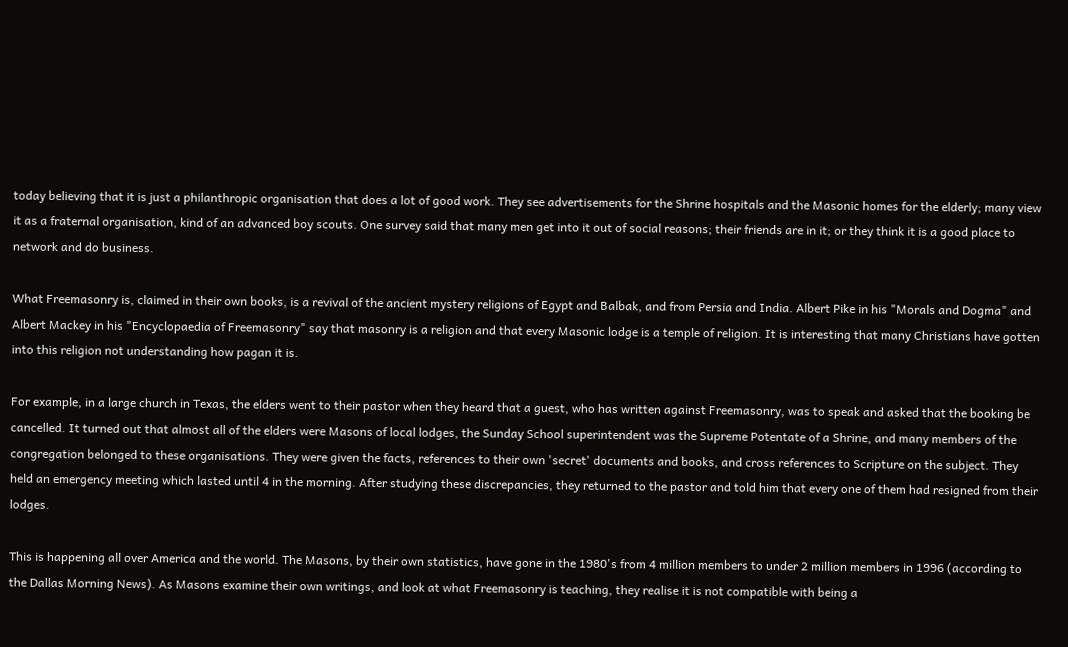today believing that it is just a philanthropic organisation that does a lot of good work. They see advertisements for the Shrine hospitals and the Masonic homes for the elderly; many view it as a fraternal organisation, kind of an advanced boy scouts. One survey said that many men get into it out of social reasons; their friends are in it; or they think it is a good place to network and do business.

What Freemasonry is, claimed in their own books, is a revival of the ancient mystery religions of Egypt and Balbak, and from Persia and India. Albert Pike in his "Morals and Dogma" and Albert Mackey in his "Encyclopaedia of Freemasonry" say that masonry is a religion and that every Masonic lodge is a temple of religion. It is interesting that many Christians have gotten into this religion not understanding how pagan it is.

For example, in a large church in Texas, the elders went to their pastor when they heard that a guest, who has written against Freemasonry, was to speak and asked that the booking be cancelled. It turned out that almost all of the elders were Masons of local lodges, the Sunday School superintendent was the Supreme Potentate of a Shrine, and many members of the congregation belonged to these organisations. They were given the facts, references to their own 'secret' documents and books, and cross references to Scripture on the subject. They held an emergency meeting which lasted until 4 in the morning. After studying these discrepancies, they returned to the pastor and told him that every one of them had resigned from their lodges.

This is happening all over America and the world. The Masons, by their own statistics, have gone in the 1980's from 4 million members to under 2 million members in 1996 (according to the Dallas Morning News). As Masons examine their own writings, and look at what Freemasonry is teaching, they realise it is not compatible with being a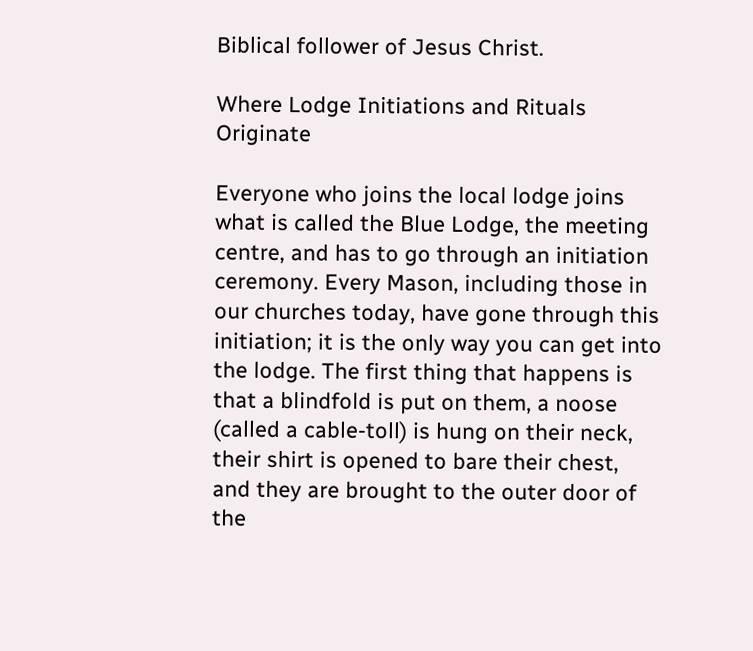Biblical follower of Jesus Christ.

Where Lodge Initiations and Rituals Originate

Everyone who joins the local lodge joins what is called the Blue Lodge, the meeting centre, and has to go through an initiation ceremony. Every Mason, including those in our churches today, have gone through this initiation; it is the only way you can get into the lodge. The first thing that happens is that a blindfold is put on them, a noose (called a cable-toll) is hung on their neck, their shirt is opened to bare their chest, and they are brought to the outer door of the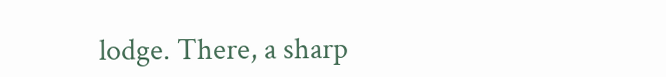lodge. There, a sharp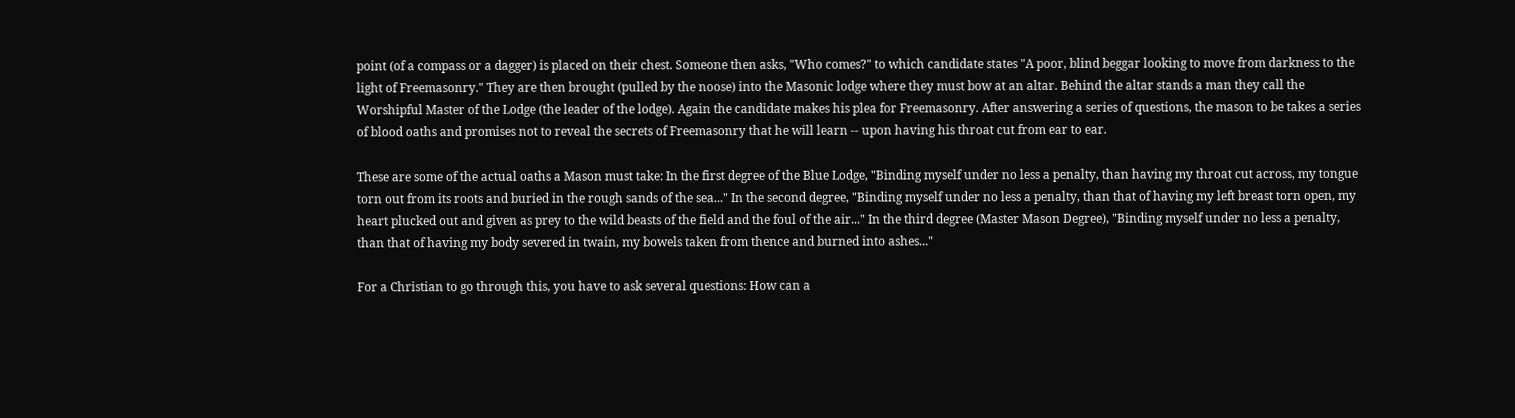point (of a compass or a dagger) is placed on their chest. Someone then asks, "Who comes?" to which candidate states "A poor, blind beggar looking to move from darkness to the light of Freemasonry." They are then brought (pulled by the noose) into the Masonic lodge where they must bow at an altar. Behind the altar stands a man they call the Worshipful Master of the Lodge (the leader of the lodge). Again the candidate makes his plea for Freemasonry. After answering a series of questions, the mason to be takes a series of blood oaths and promises not to reveal the secrets of Freemasonry that he will learn -- upon having his throat cut from ear to ear.

These are some of the actual oaths a Mason must take: In the first degree of the Blue Lodge, "Binding myself under no less a penalty, than having my throat cut across, my tongue torn out from its roots and buried in the rough sands of the sea..." In the second degree, "Binding myself under no less a penalty, than that of having my left breast torn open, my heart plucked out and given as prey to the wild beasts of the field and the foul of the air..." In the third degree (Master Mason Degree), "Binding myself under no less a penalty, than that of having my body severed in twain, my bowels taken from thence and burned into ashes..."

For a Christian to go through this, you have to ask several questions: How can a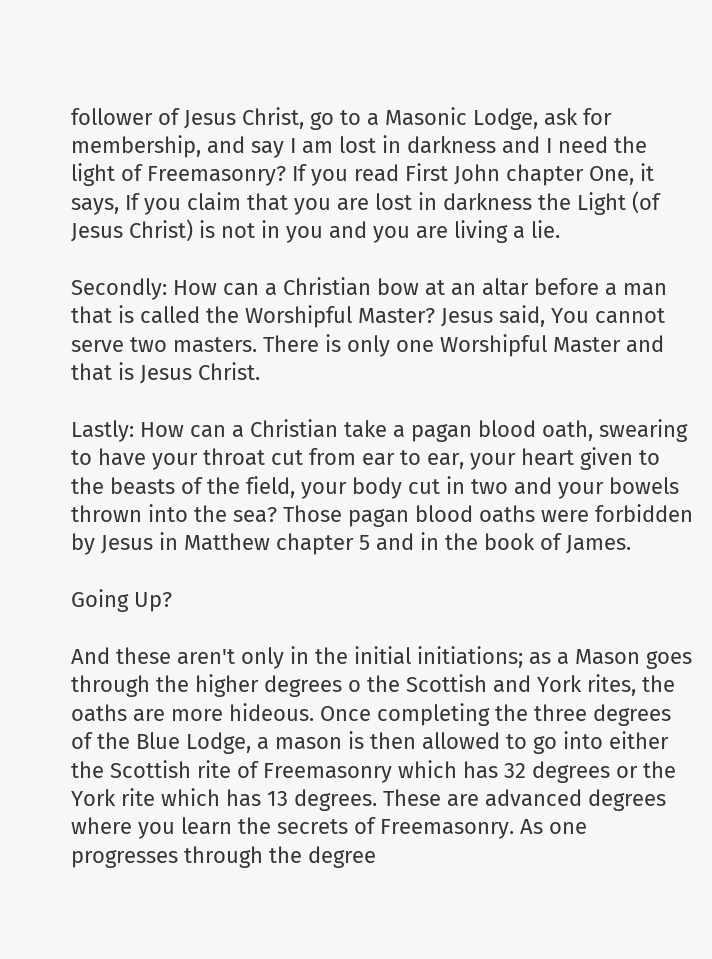follower of Jesus Christ, go to a Masonic Lodge, ask for membership, and say I am lost in darkness and I need the light of Freemasonry? If you read First John chapter One, it says, If you claim that you are lost in darkness the Light (of Jesus Christ) is not in you and you are living a lie.

Secondly: How can a Christian bow at an altar before a man that is called the Worshipful Master? Jesus said, You cannot serve two masters. There is only one Worshipful Master and that is Jesus Christ.

Lastly: How can a Christian take a pagan blood oath, swearing to have your throat cut from ear to ear, your heart given to the beasts of the field, your body cut in two and your bowels thrown into the sea? Those pagan blood oaths were forbidden by Jesus in Matthew chapter 5 and in the book of James.

Going Up?

And these aren't only in the initial initiations; as a Mason goes through the higher degrees o the Scottish and York rites, the oaths are more hideous. Once completing the three degrees of the Blue Lodge, a mason is then allowed to go into either the Scottish rite of Freemasonry which has 32 degrees or the York rite which has 13 degrees. These are advanced degrees where you learn the secrets of Freemasonry. As one progresses through the degree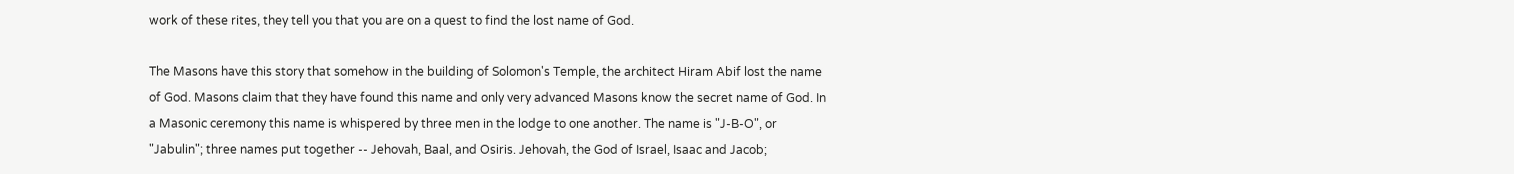work of these rites, they tell you that you are on a quest to find the lost name of God.

The Masons have this story that somehow in the building of Solomon's Temple, the architect Hiram Abif lost the name of God. Masons claim that they have found this name and only very advanced Masons know the secret name of God. In a Masonic ceremony this name is whispered by three men in the lodge to one another. The name is "J-B-O", or "Jabulin"; three names put together -- Jehovah, Baal, and Osiris. Jehovah, the God of Israel, Isaac and Jacob;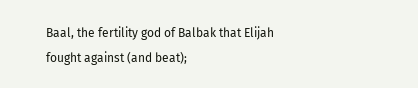Baal, the fertility god of Balbak that Elijah fought against (and beat);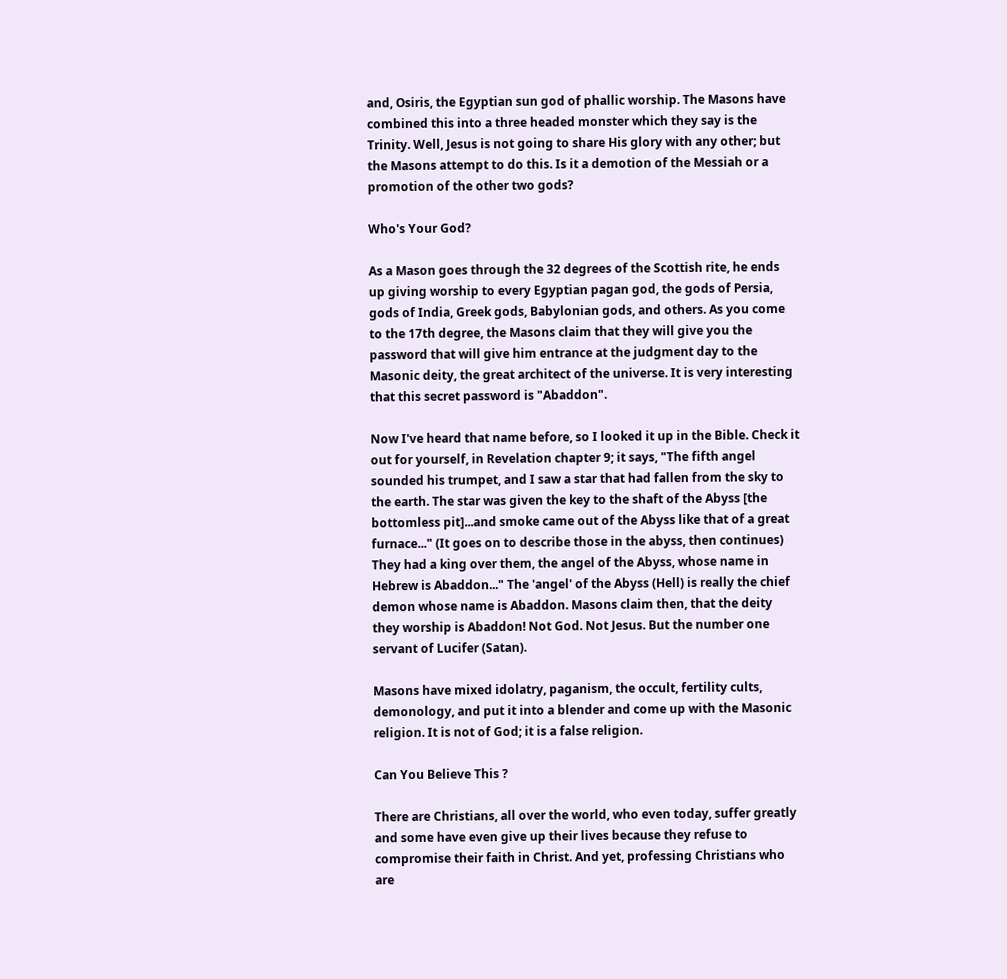and, Osiris, the Egyptian sun god of phallic worship. The Masons have combined this into a three headed monster which they say is the Trinity. Well, Jesus is not going to share His glory with any other; but the Masons attempt to do this. Is it a demotion of the Messiah or a promotion of the other two gods?

Who's Your God?

As a Mason goes through the 32 degrees of the Scottish rite, he ends up giving worship to every Egyptian pagan god, the gods of Persia, gods of India, Greek gods, Babylonian gods, and others. As you come to the 17th degree, the Masons claim that they will give you the password that will give him entrance at the judgment day to the Masonic deity, the great architect of the universe. It is very interesting that this secret password is "Abaddon".

Now I've heard that name before, so I looked it up in the Bible. Check it out for yourself, in Revelation chapter 9; it says, "The fifth angel sounded his trumpet, and I saw a star that had fallen from the sky to the earth. The star was given the key to the shaft of the Abyss [the bottomless pit]...and smoke came out of the Abyss like that of a great furnace..." (It goes on to describe those in the abyss, then continues) They had a king over them, the angel of the Abyss, whose name in Hebrew is Abaddon..." The 'angel' of the Abyss (Hell) is really the chief demon whose name is Abaddon. Masons claim then, that the deity they worship is Abaddon! Not God. Not Jesus. But the number one servant of Lucifer (Satan).

Masons have mixed idolatry, paganism, the occult, fertility cults, demonology, and put it into a blender and come up with the Masonic religion. It is not of God; it is a false religion.

Can You Believe This ?

There are Christians, all over the world, who even today, suffer greatly and some have even give up their lives because they refuse to compromise their faith in Christ. And yet, professing Christians who are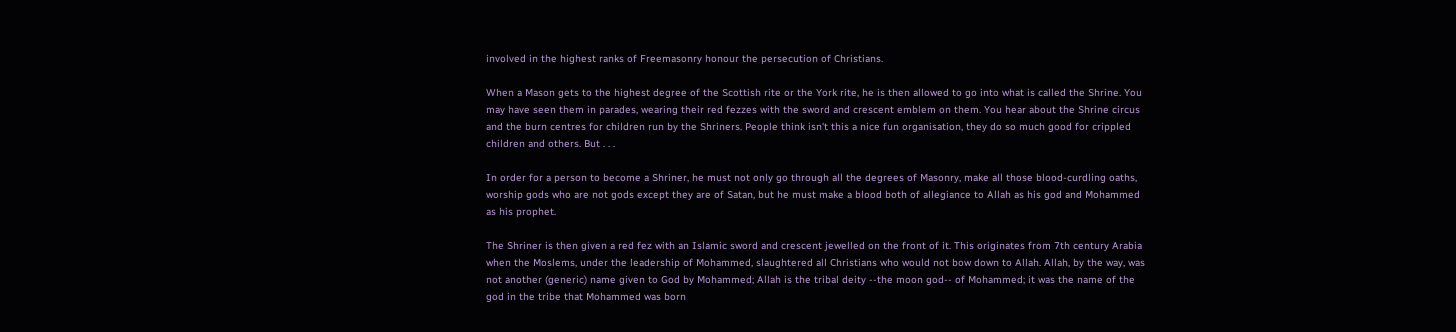involved in the highest ranks of Freemasonry honour the persecution of Christians.

When a Mason gets to the highest degree of the Scottish rite or the York rite, he is then allowed to go into what is called the Shrine. You may have seen them in parades, wearing their red fezzes with the sword and crescent emblem on them. You hear about the Shrine circus and the burn centres for children run by the Shriners. People think isn't this a nice fun organisation, they do so much good for crippled children and others. But . . .

In order for a person to become a Shriner, he must not only go through all the degrees of Masonry, make all those blood-curdling oaths, worship gods who are not gods except they are of Satan, but he must make a blood both of allegiance to Allah as his god and Mohammed as his prophet.

The Shriner is then given a red fez with an Islamic sword and crescent jewelled on the front of it. This originates from 7th century Arabia when the Moslems, under the leadership of Mohammed, slaughtered all Christians who would not bow down to Allah. Allah, by the way, was not another (generic) name given to God by Mohammed; Allah is the tribal deity --the moon god-- of Mohammed; it was the name of the god in the tribe that Mohammed was born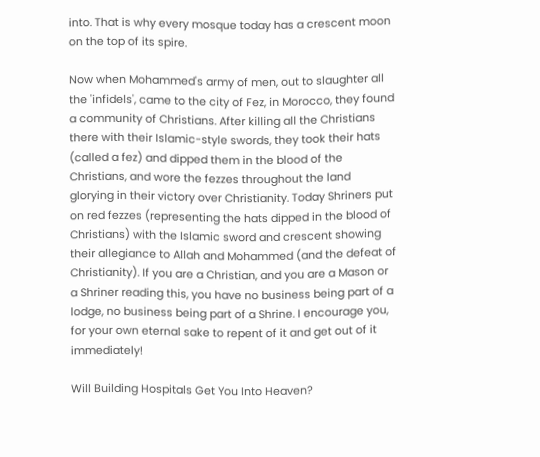into. That is why every mosque today has a crescent moon on the top of its spire.

Now when Mohammed's army of men, out to slaughter all the 'infidels', came to the city of Fez, in Morocco, they found a community of Christians. After killing all the Christians there with their Islamic-style swords, they took their hats (called a fez) and dipped them in the blood of the Christians, and wore the fezzes throughout the land glorying in their victory over Christianity. Today Shriners put on red fezzes (representing the hats dipped in the blood of Christians) with the Islamic sword and crescent showing their allegiance to Allah and Mohammed (and the defeat of Christianity). If you are a Christian, and you are a Mason or a Shriner reading this, you have no business being part of a lodge, no business being part of a Shrine. I encourage you, for your own eternal sake to repent of it and get out of it immediately!

Will Building Hospitals Get You Into Heaven?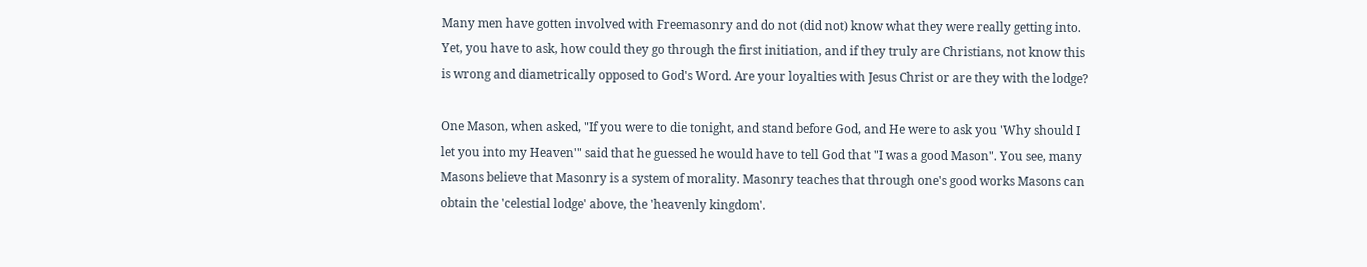Many men have gotten involved with Freemasonry and do not (did not) know what they were really getting into. Yet, you have to ask, how could they go through the first initiation, and if they truly are Christians, not know this is wrong and diametrically opposed to God's Word. Are your loyalties with Jesus Christ or are they with the lodge?

One Mason, when asked, "If you were to die tonight, and stand before God, and He were to ask you 'Why should I let you into my Heaven'" said that he guessed he would have to tell God that "I was a good Mason". You see, many Masons believe that Masonry is a system of morality. Masonry teaches that through one's good works Masons can obtain the 'celestial lodge' above, the 'heavenly kingdom'.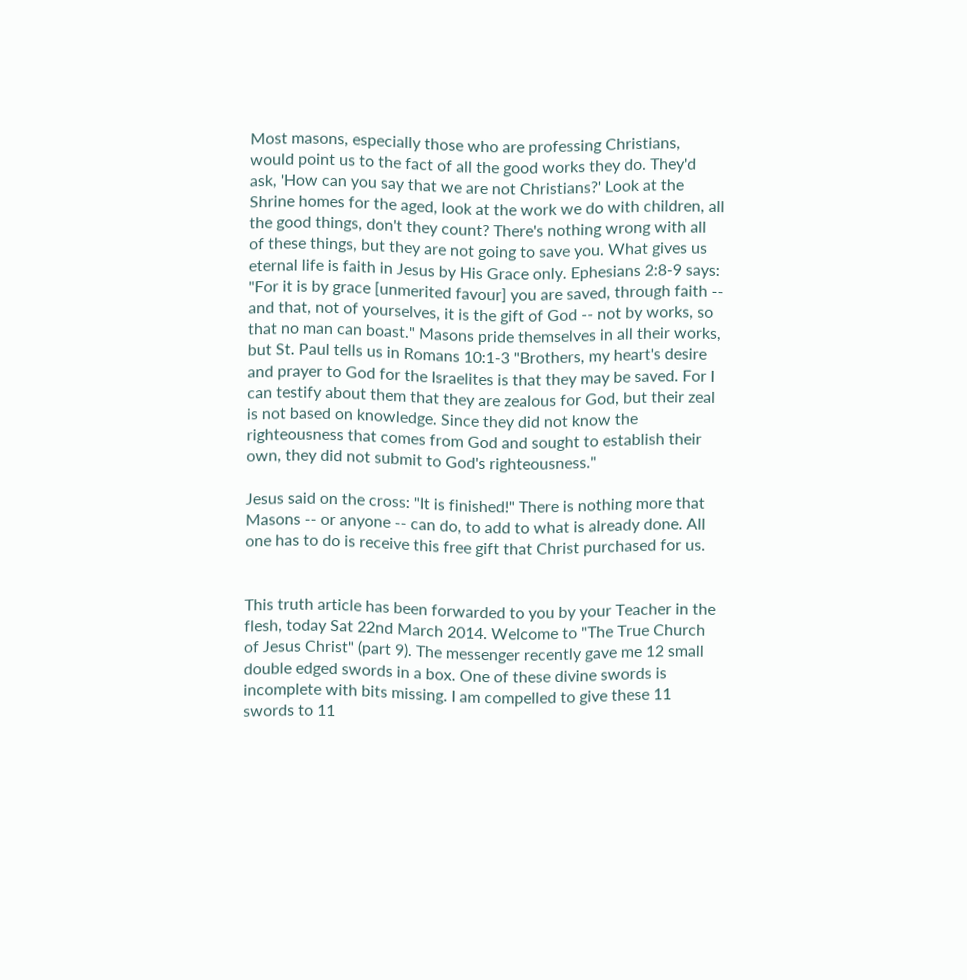Most masons, especially those who are professing Christians, would point us to the fact of all the good works they do. They'd ask, 'How can you say that we are not Christians?' Look at the Shrine homes for the aged, look at the work we do with children, all the good things, don't they count? There's nothing wrong with all of these things, but they are not going to save you. What gives us eternal life is faith in Jesus by His Grace only. Ephesians 2:8-9 says: "For it is by grace [unmerited favour] you are saved, through faith -- and that, not of yourselves, it is the gift of God -- not by works, so that no man can boast." Masons pride themselves in all their works, but St. Paul tells us in Romans 10:1-3 "Brothers, my heart's desire and prayer to God for the Israelites is that they may be saved. For I can testify about them that they are zealous for God, but their zeal is not based on knowledge. Since they did not know the righteousness that comes from God and sought to establish their own, they did not submit to God's righteousness."

Jesus said on the cross: "It is finished!" There is nothing more that Masons -- or anyone -- can do, to add to what is already done. All one has to do is receive this free gift that Christ purchased for us.


This truth article has been forwarded to you by your Teacher in the flesh, today Sat 22nd March 2014. Welcome to "The True Church of Jesus Christ" (part 9). The messenger recently gave me 12 small double edged swords in a box. One of these divine swords is incomplete with bits missing. I am compelled to give these 11 swords to 11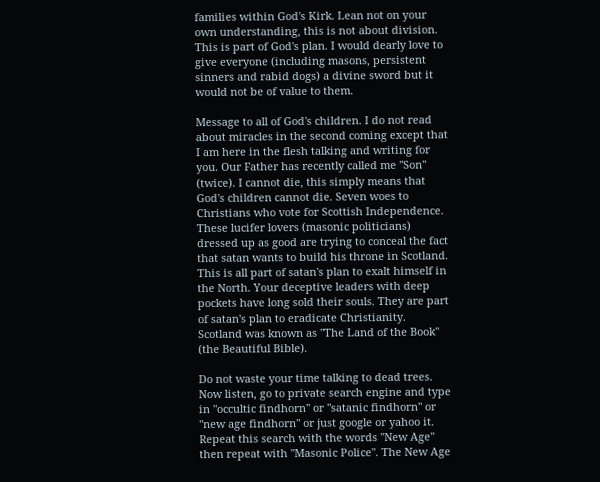families within God's Kirk. Lean not on your own understanding, this is not about division. This is part of God's plan. I would dearly love to give everyone (including masons, persistent sinners and rabid dogs) a divine sword but it would not be of value to them.

Message to all of God's children. I do not read about miracles in the second coming except that I am here in the flesh talking and writing for you. Our Father has recently called me "Son" (twice). I cannot die, this simply means that God's children cannot die. Seven woes to Christians who vote for Scottish Independence. These lucifer lovers (masonic politicians) dressed up as good are trying to conceal the fact that satan wants to build his throne in Scotland. This is all part of satan's plan to exalt himself in the North. Your deceptive leaders with deep pockets have long sold their souls. They are part of satan's plan to eradicate Christianity. Scotland was known as "The Land of the Book" (the Beautiful Bible).

Do not waste your time talking to dead trees. Now listen, go to private search engine and type in "occultic findhorn" or "satanic findhorn" or "new age findhorn" or just google or yahoo it. Repeat this search with the words "New Age" then repeat with "Masonic Police". The New Age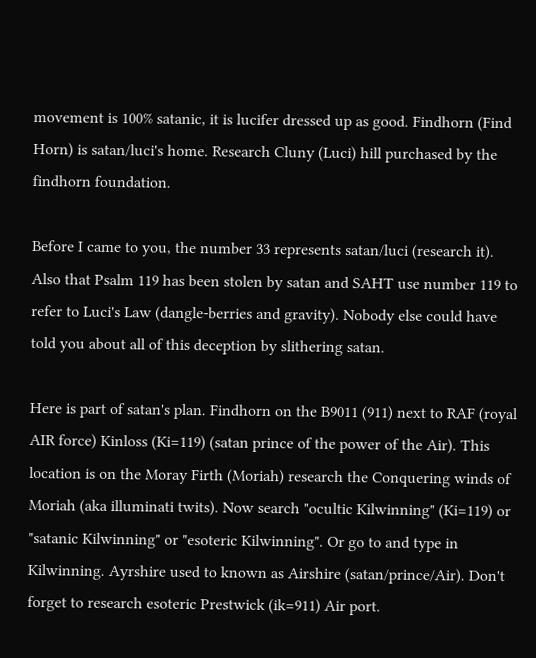movement is 100% satanic, it is lucifer dressed up as good. Findhorn (Find Horn) is satan/luci's home. Research Cluny (Luci) hill purchased by the findhorn foundation.

Before I came to you, the number 33 represents satan/luci (research it). Also that Psalm 119 has been stolen by satan and SAHT use number 119 to refer to Luci's Law (dangle-berries and gravity). Nobody else could have told you about all of this deception by slithering satan.

Here is part of satan's plan. Findhorn on the B9011 (911) next to RAF (royal AIR force) Kinloss (Ki=119) (satan prince of the power of the Air). This location is on the Moray Firth (Moriah) research the Conquering winds of Moriah (aka illuminati twits). Now search "ocultic Kilwinning" (Ki=119) or "satanic Kilwinning" or "esoteric Kilwinning". Or go to and type in Kilwinning. Ayrshire used to known as Airshire (satan/prince/Air). Don't forget to research esoteric Prestwick (ik=911) Air port.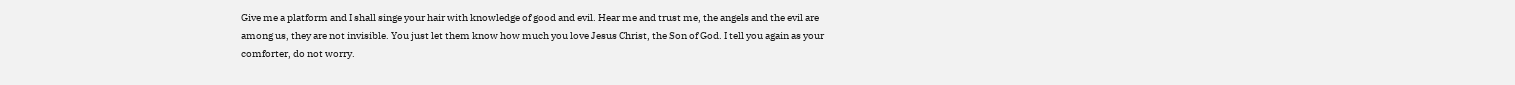Give me a platform and I shall singe your hair with knowledge of good and evil. Hear me and trust me, the angels and the evil are among us, they are not invisible. You just let them know how much you love Jesus Christ, the Son of God. I tell you again as your comforter, do not worry.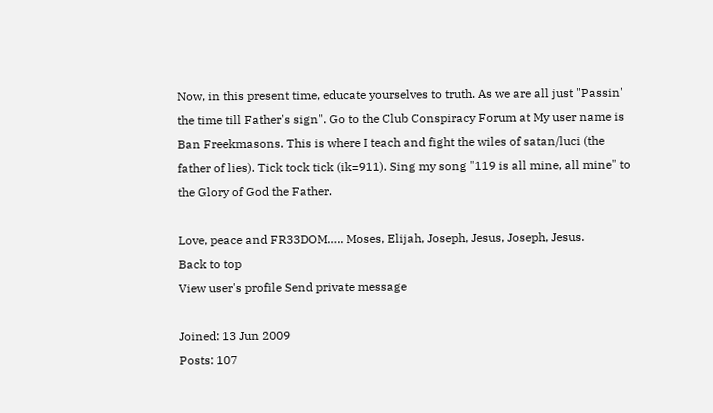Now, in this present time, educate yourselves to truth. As we are all just "Passin' the time till Father's sign". Go to the Club Conspiracy Forum at My user name is Ban Freekmasons. This is where I teach and fight the wiles of satan/luci (the father of lies). Tick tock tick (ik=911). Sing my song "119 is all mine, all mine" to the Glory of God the Father.

Love, peace and FR33DOM….. Moses, Elijah, Joseph, Jesus, Joseph, Jesus.
Back to top
View user's profile Send private message

Joined: 13 Jun 2009
Posts: 107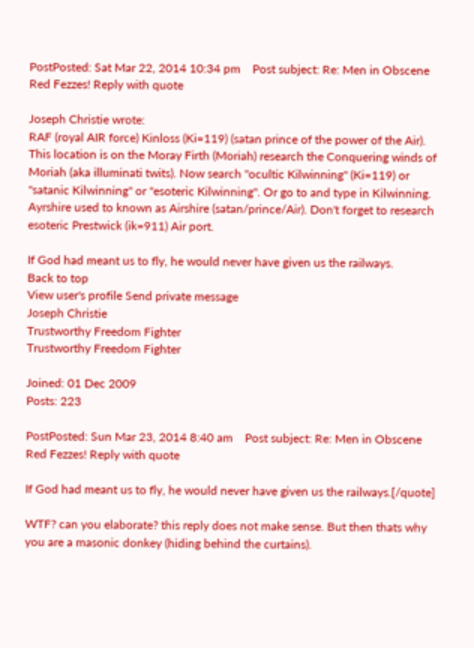PostPosted: Sat Mar 22, 2014 10:34 pm    Post subject: Re: Men in Obscene Red Fezzes! Reply with quote

Joseph Christie wrote:
RAF (royal AIR force) Kinloss (Ki=119) (satan prince of the power of the Air). This location is on the Moray Firth (Moriah) research the Conquering winds of Moriah (aka illuminati twits). Now search "ocultic Kilwinning" (Ki=119) or "satanic Kilwinning" or "esoteric Kilwinning". Or go to and type in Kilwinning. Ayrshire used to known as Airshire (satan/prince/Air). Don't forget to research esoteric Prestwick (ik=911) Air port.

If God had meant us to fly, he would never have given us the railways.
Back to top
View user's profile Send private message
Joseph Christie
Trustworthy Freedom Fighter
Trustworthy Freedom Fighter

Joined: 01 Dec 2009
Posts: 223

PostPosted: Sun Mar 23, 2014 8:40 am    Post subject: Re: Men in Obscene Red Fezzes! Reply with quote

If God had meant us to fly, he would never have given us the railways.[/quote]

WTF? can you elaborate? this reply does not make sense. But then thats why you are a masonic donkey (hiding behind the curtains).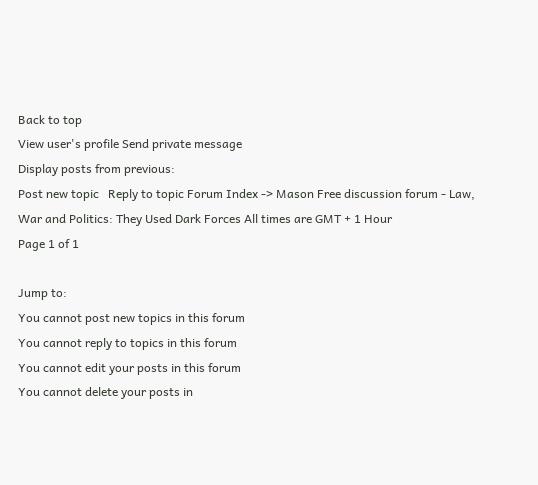Back to top
View user's profile Send private message
Display posts from previous:
Post new topic   Reply to topic Forum Index -> Mason Free discussion forum - Law, War and Politics: They Used Dark Forces All times are GMT + 1 Hour
Page 1 of 1

Jump to:
You cannot post new topics in this forum
You cannot reply to topics in this forum
You cannot edit your posts in this forum
You cannot delete your posts in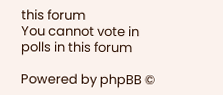this forum
You cannot vote in polls in this forum

Powered by phpBB ©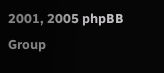2001, 2005 phpBB Group